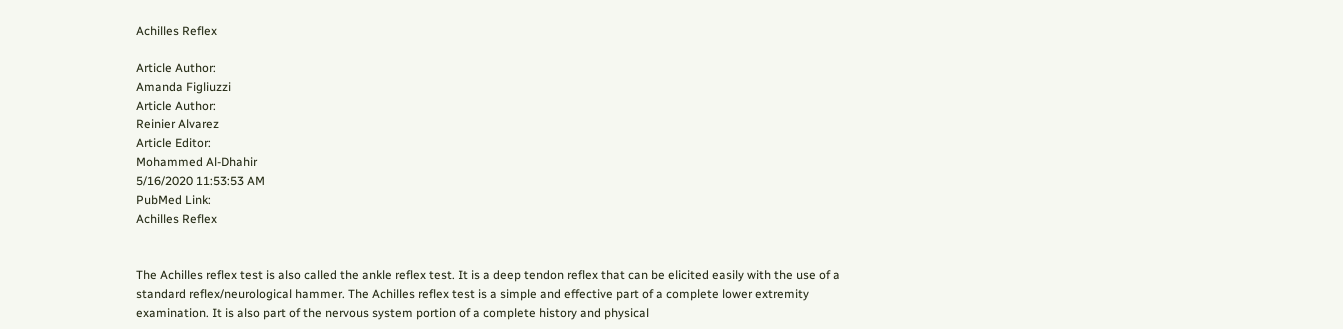Achilles Reflex

Article Author:
Amanda Figliuzzi
Article Author:
Reinier Alvarez
Article Editor:
Mohammed Al-Dhahir
5/16/2020 11:53:53 AM
PubMed Link:
Achilles Reflex


The Achilles reflex test is also called the ankle reflex test. It is a deep tendon reflex that can be elicited easily with the use of a standard reflex/neurological hammer. The Achilles reflex test is a simple and effective part of a complete lower extremity examination. It is also part of the nervous system portion of a complete history and physical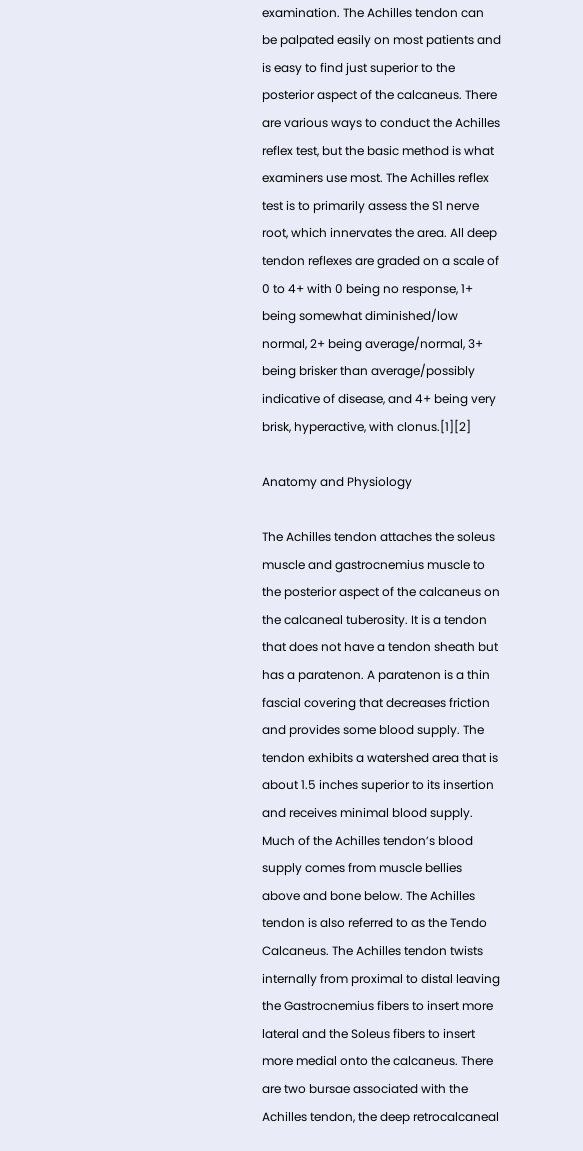examination. The Achilles tendon can be palpated easily on most patients and is easy to find just superior to the posterior aspect of the calcaneus. There are various ways to conduct the Achilles reflex test, but the basic method is what examiners use most. The Achilles reflex test is to primarily assess the S1 nerve root, which innervates the area. All deep tendon reflexes are graded on a scale of 0 to 4+ with 0 being no response, 1+ being somewhat diminished/low normal, 2+ being average/normal, 3+ being brisker than average/possibly indicative of disease, and 4+ being very brisk, hyperactive, with clonus.[1][2]

Anatomy and Physiology

The Achilles tendon attaches the soleus muscle and gastrocnemius muscle to the posterior aspect of the calcaneus on the calcaneal tuberosity. It is a tendon that does not have a tendon sheath but has a paratenon. A paratenon is a thin fascial covering that decreases friction and provides some blood supply. The tendon exhibits a watershed area that is about 1.5 inches superior to its insertion and receives minimal blood supply. Much of the Achilles tendon’s blood supply comes from muscle bellies above and bone below. The Achilles tendon is also referred to as the Tendo Calcaneus. The Achilles tendon twists internally from proximal to distal leaving the Gastrocnemius fibers to insert more lateral and the Soleus fibers to insert more medial onto the calcaneus. There are two bursae associated with the Achilles tendon, the deep retrocalcaneal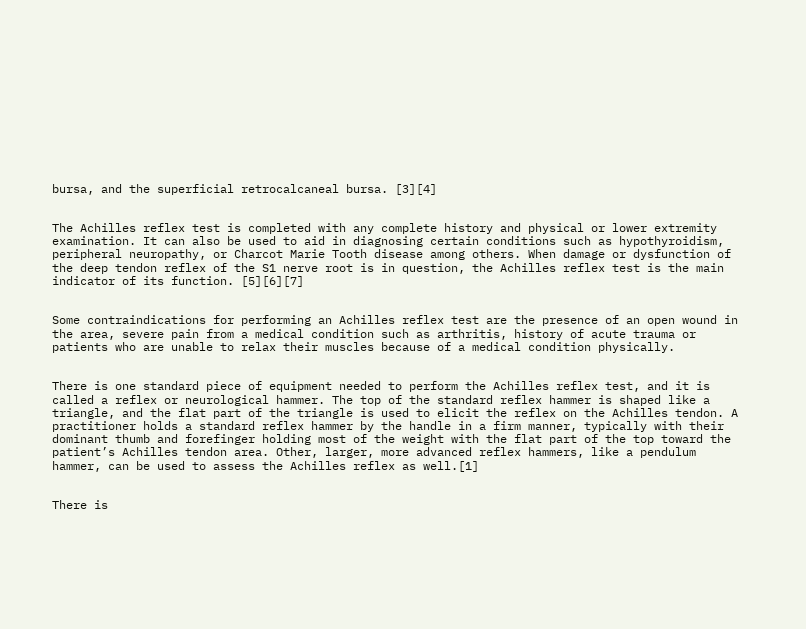bursa, and the superficial retrocalcaneal bursa. [3][4]


The Achilles reflex test is completed with any complete history and physical or lower extremity examination. It can also be used to aid in diagnosing certain conditions such as hypothyroidism, peripheral neuropathy, or Charcot Marie Tooth disease among others. When damage or dysfunction of the deep tendon reflex of the S1 nerve root is in question, the Achilles reflex test is the main indicator of its function. [5][6][7]


Some contraindications for performing an Achilles reflex test are the presence of an open wound in the area, severe pain from a medical condition such as arthritis, history of acute trauma or patients who are unable to relax their muscles because of a medical condition physically.


There is one standard piece of equipment needed to perform the Achilles reflex test, and it is called a reflex or neurological hammer. The top of the standard reflex hammer is shaped like a triangle, and the flat part of the triangle is used to elicit the reflex on the Achilles tendon. A practitioner holds a standard reflex hammer by the handle in a firm manner, typically with their dominant thumb and forefinger holding most of the weight with the flat part of the top toward the patient’s Achilles tendon area. Other, larger, more advanced reflex hammers, like a pendulum hammer, can be used to assess the Achilles reflex as well.[1]


There is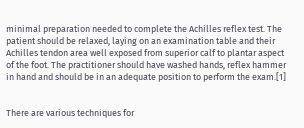minimal preparation needed to complete the Achilles reflex test. The patient should be relaxed, laying on an examination table and their Achilles tendon area well exposed from superior calf to plantar aspect of the foot. The practitioner should have washed hands, reflex hammer in hand and should be in an adequate position to perform the exam.[1]


There are various techniques for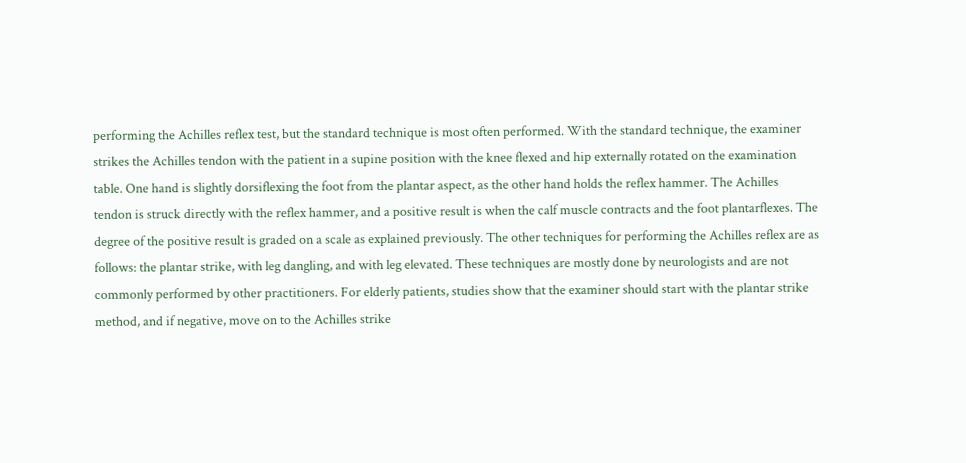performing the Achilles reflex test, but the standard technique is most often performed. With the standard technique, the examiner strikes the Achilles tendon with the patient in a supine position with the knee flexed and hip externally rotated on the examination table. One hand is slightly dorsiflexing the foot from the plantar aspect, as the other hand holds the reflex hammer. The Achilles tendon is struck directly with the reflex hammer, and a positive result is when the calf muscle contracts and the foot plantarflexes. The degree of the positive result is graded on a scale as explained previously. The other techniques for performing the Achilles reflex are as follows: the plantar strike, with leg dangling, and with leg elevated. These techniques are mostly done by neurologists and are not commonly performed by other practitioners. For elderly patients, studies show that the examiner should start with the plantar strike method, and if negative, move on to the Achilles strike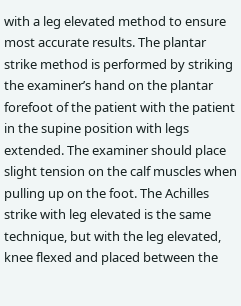with a leg elevated method to ensure most accurate results. The plantar strike method is performed by striking the examiner’s hand on the plantar forefoot of the patient with the patient in the supine position with legs extended. The examiner should place slight tension on the calf muscles when pulling up on the foot. The Achilles strike with leg elevated is the same technique, but with the leg elevated, knee flexed and placed between the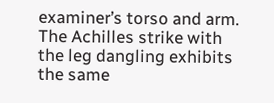examiner’s torso and arm. The Achilles strike with the leg dangling exhibits the same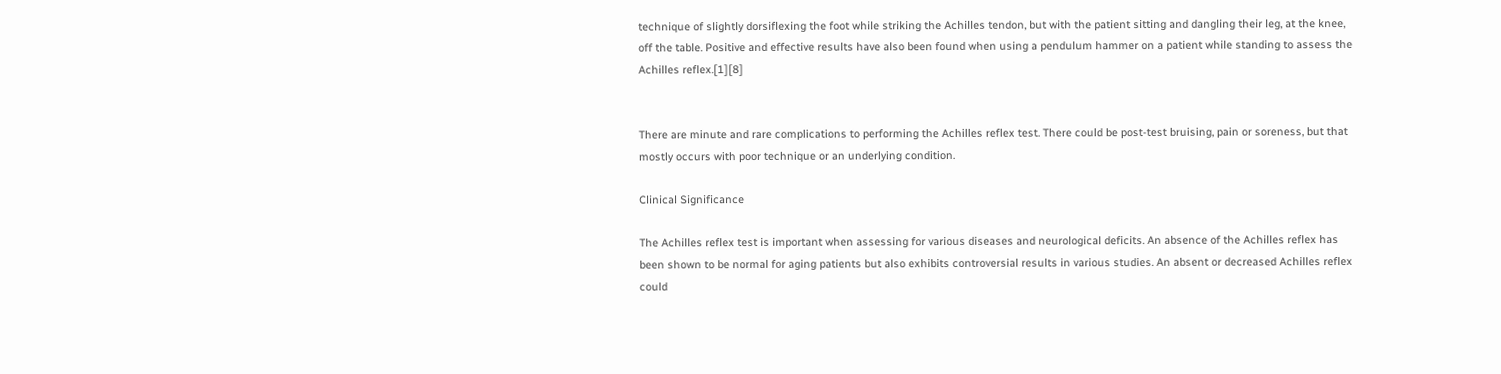technique of slightly dorsiflexing the foot while striking the Achilles tendon, but with the patient sitting and dangling their leg, at the knee, off the table. Positive and effective results have also been found when using a pendulum hammer on a patient while standing to assess the Achilles reflex.[1][8]


There are minute and rare complications to performing the Achilles reflex test. There could be post-test bruising, pain or soreness, but that mostly occurs with poor technique or an underlying condition.

Clinical Significance

The Achilles reflex test is important when assessing for various diseases and neurological deficits. An absence of the Achilles reflex has been shown to be normal for aging patients but also exhibits controversial results in various studies. An absent or decreased Achilles reflex could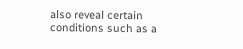also reveal certain conditions such as a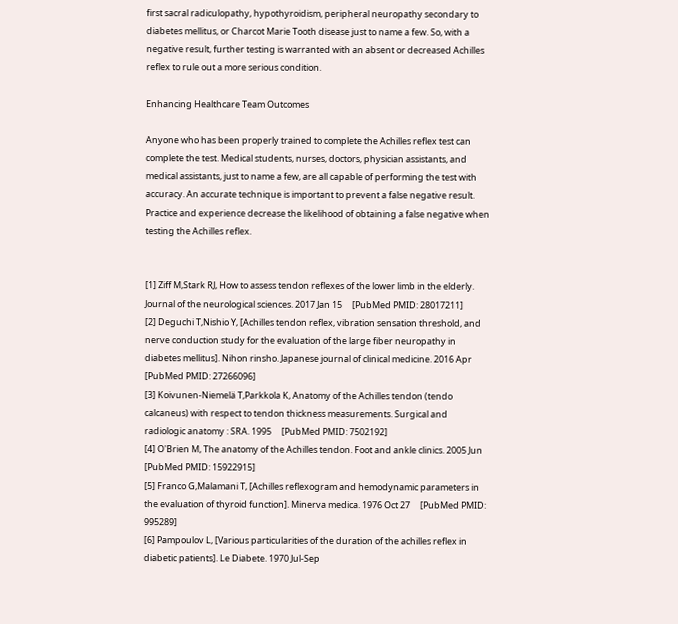first sacral radiculopathy, hypothyroidism, peripheral neuropathy secondary to diabetes mellitus, or Charcot Marie Tooth disease just to name a few. So, with a negative result, further testing is warranted with an absent or decreased Achilles reflex to rule out a more serious condition.

Enhancing Healthcare Team Outcomes

Anyone who has been properly trained to complete the Achilles reflex test can complete the test. Medical students, nurses, doctors, physician assistants, and medical assistants, just to name a few, are all capable of performing the test with accuracy. An accurate technique is important to prevent a false negative result. Practice and experience decrease the likelihood of obtaining a false negative when testing the Achilles reflex.


[1] Ziff M,Stark RJ, How to assess tendon reflexes of the lower limb in the elderly. Journal of the neurological sciences. 2017 Jan 15     [PubMed PMID: 28017211]
[2] Deguchi T,Nishio Y, [Achilles tendon reflex, vibration sensation threshold, and nerve conduction study for the evaluation of the large fiber neuropathy in diabetes mellitus]. Nihon rinsho. Japanese journal of clinical medicine. 2016 Apr     [PubMed PMID: 27266096]
[3] Koivunen-Niemelä T,Parkkola K, Anatomy of the Achilles tendon (tendo calcaneus) with respect to tendon thickness measurements. Surgical and radiologic anatomy : SRA. 1995     [PubMed PMID: 7502192]
[4] O'Brien M, The anatomy of the Achilles tendon. Foot and ankle clinics. 2005 Jun     [PubMed PMID: 15922915]
[5] Franco G,Malamani T, [Achilles reflexogram and hemodynamic parameters in the evaluation of thyroid function]. Minerva medica. 1976 Oct 27     [PubMed PMID: 995289]
[6] Pampoulov L, [Various particularities of the duration of the achilles reflex in diabetic patients]. Le Diabete. 1970 Jul-Sep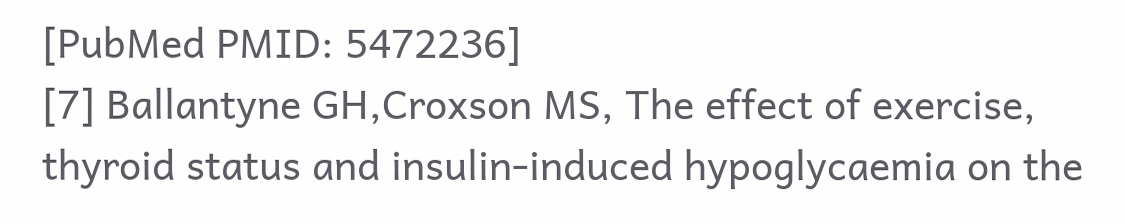[PubMed PMID: 5472236]
[7] Ballantyne GH,Croxson MS, The effect of exercise, thyroid status and insulin-induced hypoglycaemia on the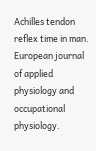Achilles tendon reflex time in man. European journal of applied physiology and occupational physiology.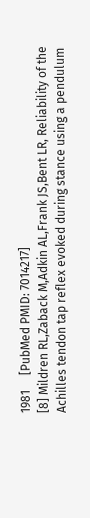1981     [PubMed PMID: 7014217]
[8] Mildren RL,Zaback M,Adkin AL,Frank JS,Bent LR, Reliability of the Achilles tendon tap reflex evoked during stance using a pendulum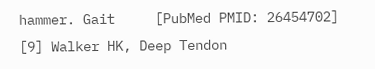hammer. Gait     [PubMed PMID: 26454702]
[9] Walker HK, Deep Tendon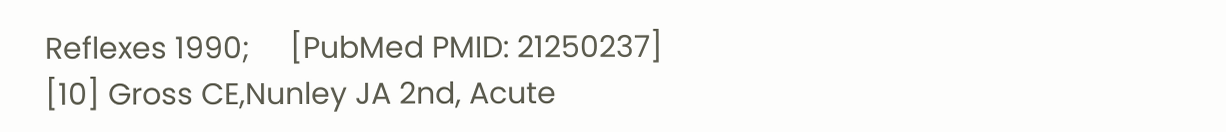Reflexes 1990;     [PubMed PMID: 21250237]
[10] Gross CE,Nunley JA 2nd, Acute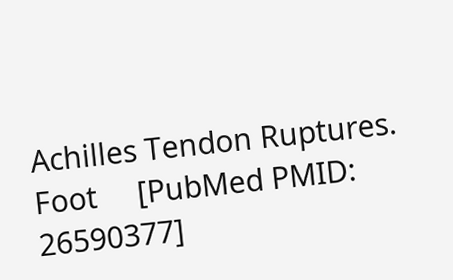Achilles Tendon Ruptures. Foot     [PubMed PMID: 26590377]